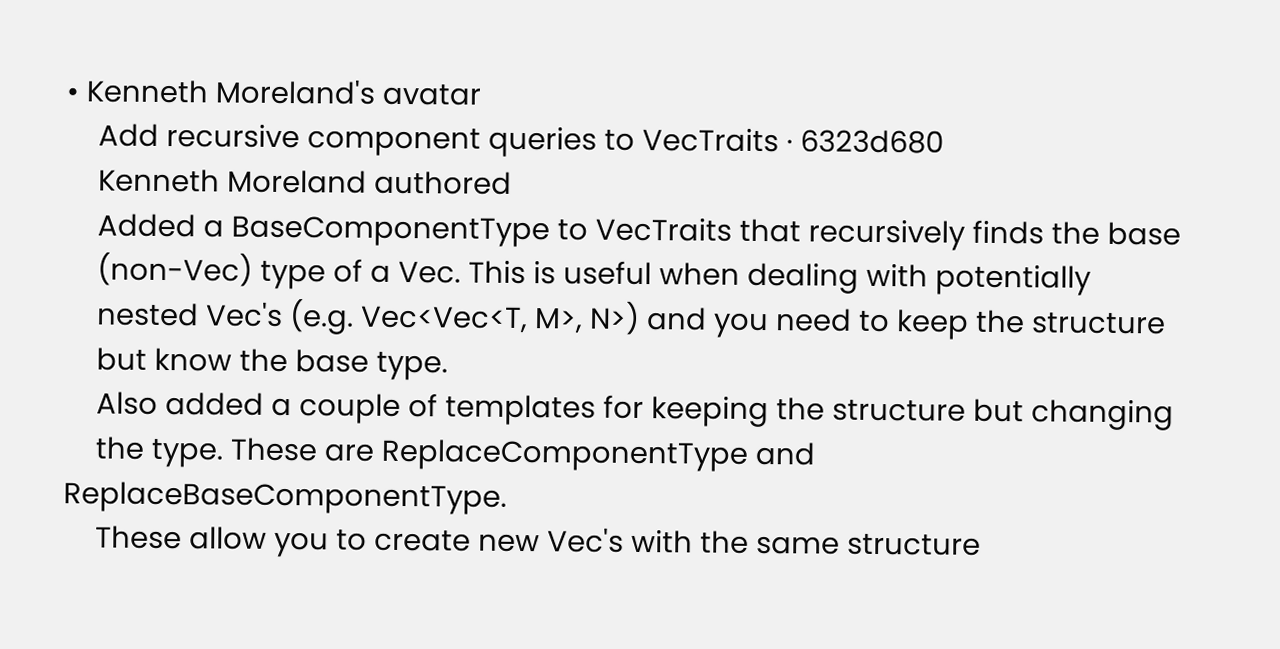• Kenneth Moreland's avatar
    Add recursive component queries to VecTraits · 6323d680
    Kenneth Moreland authored
    Added a BaseComponentType to VecTraits that recursively finds the base
    (non-Vec) type of a Vec. This is useful when dealing with potentially
    nested Vec's (e.g. Vec<Vec<T, M>, N>) and you need to keep the structure
    but know the base type.
    Also added a couple of templates for keeping the structure but changing
    the type. These are ReplaceComponentType and ReplaceBaseComponentType.
    These allow you to create new Vec's with the same structure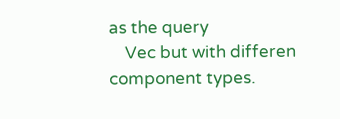as the query
    Vec but with differen component types.